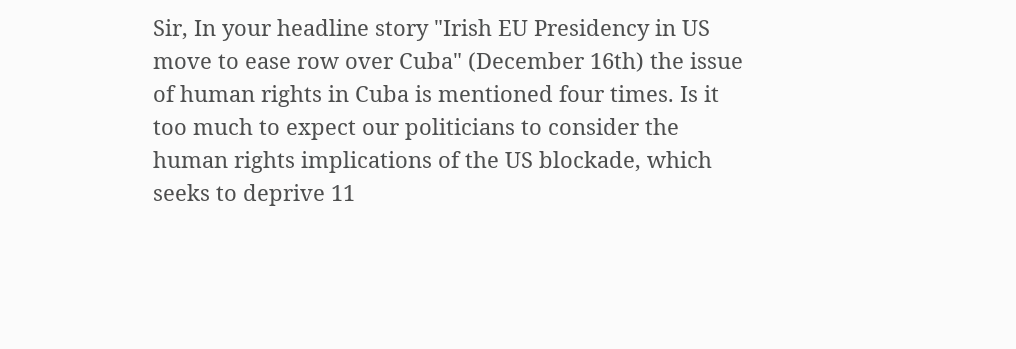Sir, In your headline story "Irish EU Presidency in US move to ease row over Cuba" (December 16th) the issue of human rights in Cuba is mentioned four times. Is it too much to expect our politicians to consider the human rights implications of the US blockade, which seeks to deprive 11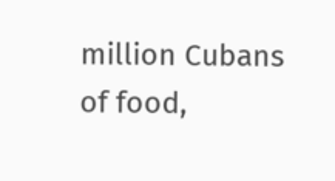million Cubans of food,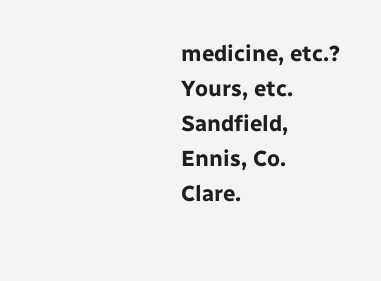medicine, etc.? Yours, etc. Sandfield, Ennis, Co. Clare.